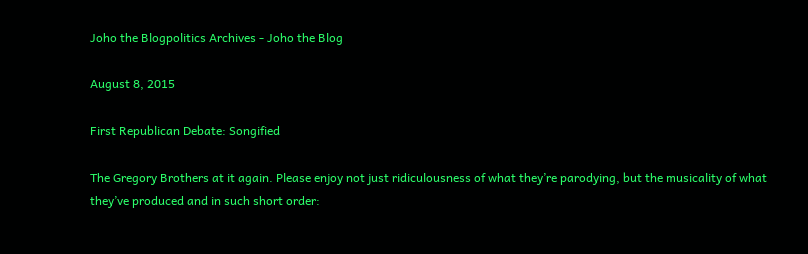Joho the Blogpolitics Archives - Joho the Blog

August 8, 2015

First Republican Debate: Songified

The Gregory Brothers at it again. Please enjoy not just ridiculousness of what they’re parodying, but the musicality of what they’ve produced and in such short order: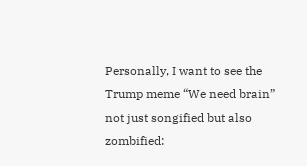Personally, I want to see the Trump meme “We need brain” not just songified but also zombified: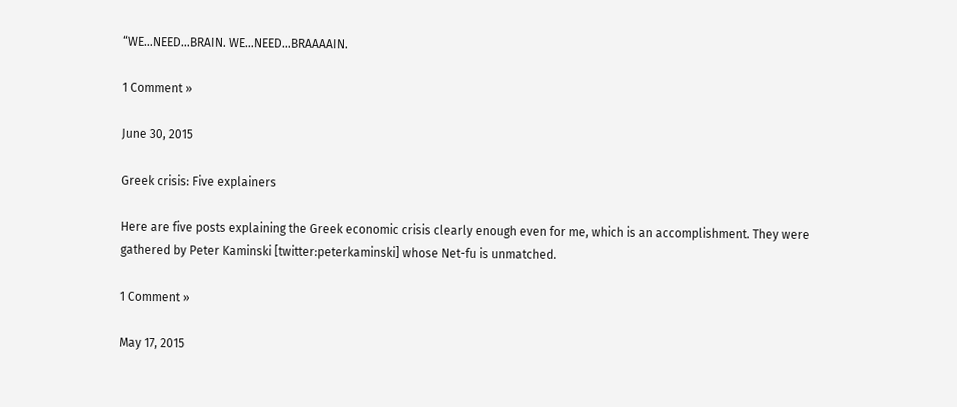“WE…NEED…BRAIN. WE…NEED…BRAAAAIN.

1 Comment »

June 30, 2015

Greek crisis: Five explainers

Here are five posts explaining the Greek economic crisis clearly enough even for me, which is an accomplishment. They were gathered by Peter Kaminski [twitter:peterkaminski] whose Net-fu is unmatched.

1 Comment »

May 17, 2015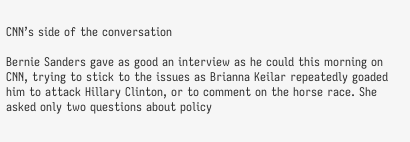CNN’s side of the conversation

Bernie Sanders gave as good an interview as he could this morning on CNN, trying to stick to the issues as Brianna Keilar repeatedly goaded him to attack Hillary Clinton, or to comment on the horse race. She asked only two questions about policy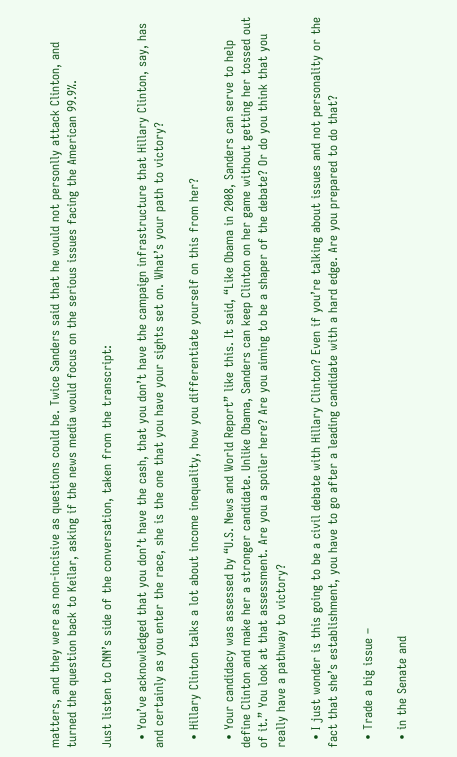matters, and they were as non-incisive as questions could be. Twice Sanders said that he would not personlly attack Clinton, and turned the question back to Keilar, asking if the news media would focus on the serious issues facing the American 99.9%.

Just listen to CNN’s side of the conversation, taken from the transcript:

  • You’ve acknowledged that you don’t have the cash, that you don’t have the campaign infrastructure that Hillary Clinton, say, has and certainly as you enter the race, she is the one that you have your sights set on. What’s your path to victory?

  • Hillary Clinton talks a lot about income inequality, how you differentiate yourself on this from her?

  • Your candidacy was assessed by “U.S. News and World Report” like this. It said, “Like Obama in 2008, Sanders can serve to help define Clinton and make her a stronger candidate. Unlike Obama, Sanders can keep Clinton on her game without getting her tossed out of it.” You look at that assessment. Are you a spoiler here? Are you aiming to be a shaper of the debate? Or do you think that you really have a pathway to victory?

  • I just wonder is this going to be a civil debate with Hillary Clinton? Even if you’re talking about issues and not personality or the fact that she’s establishment, you have to go after a leading candidate with a hard edge. Are you prepared to do that?

  • Trade a big issue –

  • in the Senate and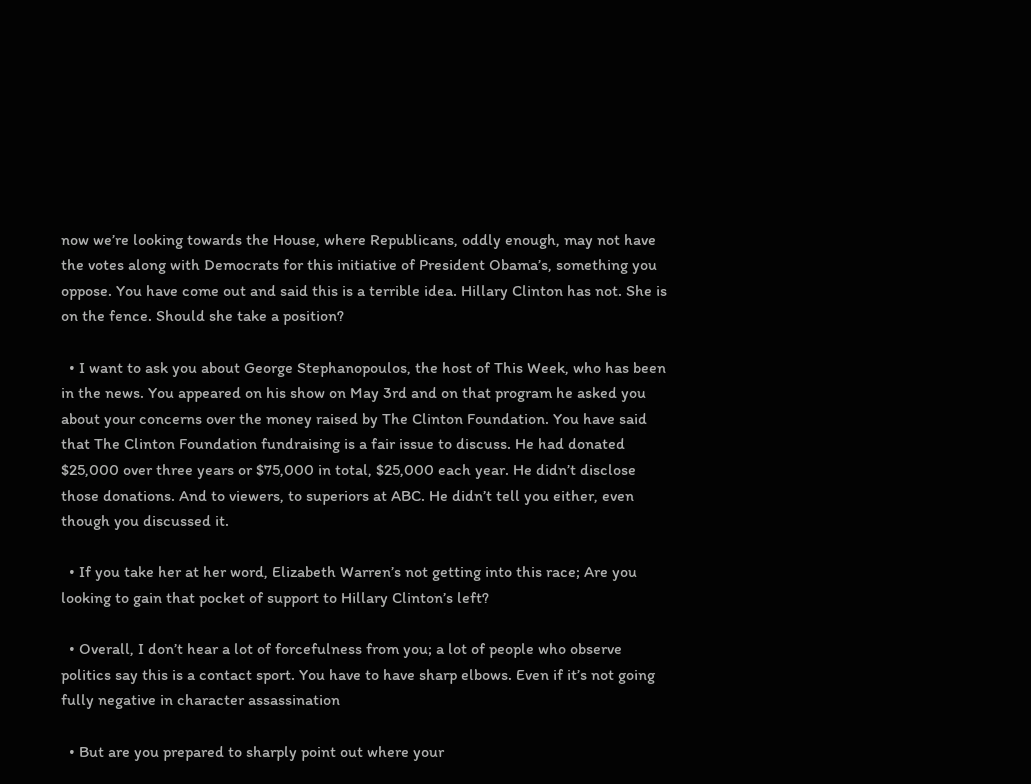now we’re looking towards the House, where Republicans, oddly enough, may not have the votes along with Democrats for this initiative of President Obama’s, something you oppose. You have come out and said this is a terrible idea. Hillary Clinton has not. She is on the fence. Should she take a position?

  • I want to ask you about George Stephanopoulos, the host of This Week, who has been in the news. You appeared on his show on May 3rd and on that program he asked you about your concerns over the money raised by The Clinton Foundation. You have said that The Clinton Foundation fundraising is a fair issue to discuss. He had donated $25,000 over three years or $75,000 in total, $25,000 each year. He didn’t disclose those donations. And to viewers, to superiors at ABC. He didn’t tell you either, even though you discussed it.

  • If you take her at her word, Elizabeth Warren’s not getting into this race; Are you looking to gain that pocket of support to Hillary Clinton’s left?

  • Overall, I don’t hear a lot of forcefulness from you; a lot of people who observe politics say this is a contact sport. You have to have sharp elbows. Even if it’s not going fully negative in character assassination

  • But are you prepared to sharply point out where your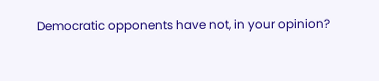Democratic opponents have not, in your opinion?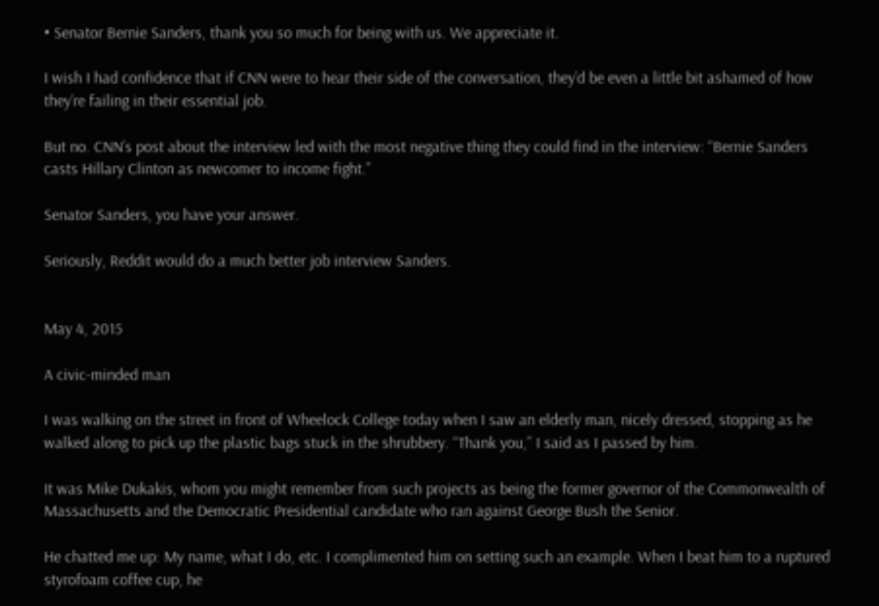• Senator Bernie Sanders, thank you so much for being with us. We appreciate it.

I wish I had confidence that if CNN were to hear their side of the conversation, they’d be even a little bit ashamed of how they’re failing in their essential job.

But no. CNN’s post about the interview led with the most negative thing they could find in the interview: “Bernie Sanders casts Hillary Clinton as newcomer to income fight.”

Senator Sanders, you have your answer.

Seriously, Reddit would do a much better job interview Sanders.


May 4, 2015

A civic-minded man

I was walking on the street in front of Wheelock College today when I saw an elderly man, nicely dressed, stopping as he walked along to pick up the plastic bags stuck in the shrubbery. “Thank you,” I said as I passed by him.

It was Mike Dukakis, whom you might remember from such projects as being the former governor of the Commonwealth of Massachusetts and the Democratic Presidential candidate who ran against George Bush the Senior.

He chatted me up: My name, what I do, etc. I complimented him on setting such an example. When I beat him to a ruptured styrofoam coffee cup, he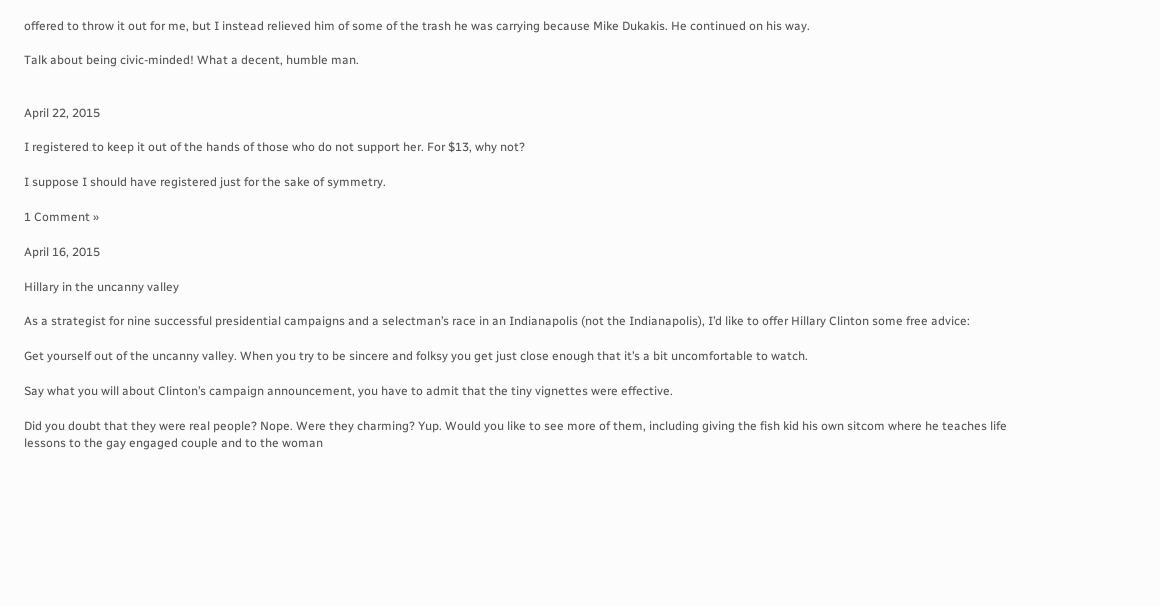offered to throw it out for me, but I instead relieved him of some of the trash he was carrying because Mike Dukakis. He continued on his way.

Talk about being civic-minded! What a decent, humble man.


April 22, 2015

I registered to keep it out of the hands of those who do not support her. For $13, why not?

I suppose I should have registered just for the sake of symmetry.

1 Comment »

April 16, 2015

Hillary in the uncanny valley

As a strategist for nine successful presidential campaigns and a selectman’s race in an Indianapolis (not the Indianapolis), I’d like to offer Hillary Clinton some free advice:

Get yourself out of the uncanny valley. When you try to be sincere and folksy you get just close enough that it’s a bit uncomfortable to watch.

Say what you will about Clinton’s campaign announcement, you have to admit that the tiny vignettes were effective.

Did you doubt that they were real people? Nope. Were they charming? Yup. Would you like to see more of them, including giving the fish kid his own sitcom where he teaches life lessons to the gay engaged couple and to the woman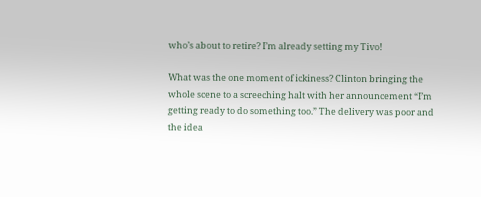who’s about to retire? I’m already setting my Tivo!

What was the one moment of ickiness? Clinton bringing the whole scene to a screeching halt with her announcement “I’m getting ready to do something too.” The delivery was poor and the idea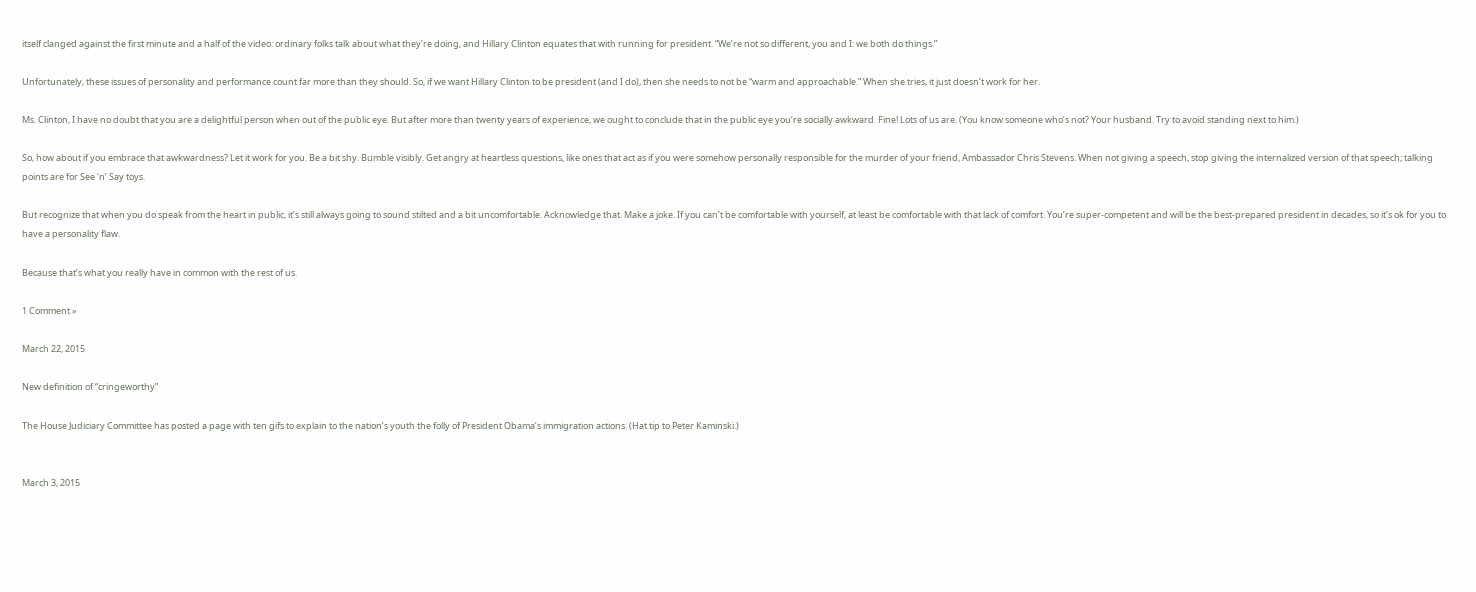itself clanged against the first minute and a half of the video: ordinary folks talk about what they’re doing, and Hillary Clinton equates that with running for president. “We’re not so different, you and I: we both do things.”

Unfortunately, these issues of personality and performance count far more than they should. So, if we want Hillary Clinton to be president (and I do), then she needs to not be “warm and approachable.” When she tries, it just doesn’t work for her.

Ms. Clinton, I have no doubt that you are a delightful person when out of the public eye. But after more than twenty years of experience, we ought to conclude that in the public eye you’re socially awkward. Fine! Lots of us are. (You know someone who’s not? Your husband. Try to avoid standing next to him.)

So, how about if you embrace that awkwardness? Let it work for you. Be a bit shy. Bumble visibly. Get angry at heartless questions, like ones that act as if you were somehow personally responsible for the murder of your friend, Ambassador Chris Stevens. When not giving a speech, stop giving the internalized version of that speech; talking points are for See ‘n’ Say toys.

But recognize that when you do speak from the heart in public, it’s still always going to sound stilted and a bit uncomfortable. Acknowledge that. Make a joke. If you can’t be comfortable with yourself, at least be comfortable with that lack of comfort. You’re super-competent and will be the best-prepared president in decades, so it’s ok for you to have a personality flaw.

Because that’s what you really have in common with the rest of us.

1 Comment »

March 22, 2015

New definition of “cringeworthy”

The House Judiciary Committee has posted a page with ten gifs to explain to the nation’s youth the folly of President Obama’s immigration actions. (Hat tip to Peter Kaminski.)


March 3, 2015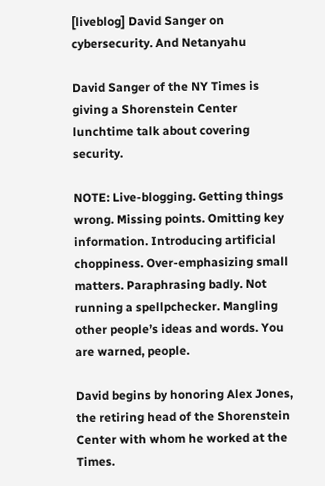[liveblog] David Sanger on cybersecurity. And Netanyahu

David Sanger of the NY Times is giving a Shorenstein Center lunchtime talk about covering security.

NOTE: Live-blogging. Getting things wrong. Missing points. Omitting key information. Introducing artificial choppiness. Over-emphasizing small matters. Paraphrasing badly. Not running a spellpchecker. Mangling other people’s ideas and words. You are warned, people.

David begins by honoring Alex Jones, the retiring head of the Shorenstein Center with whom he worked at the Times.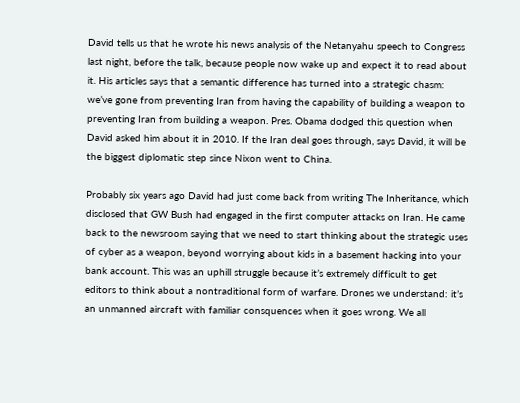David tells us that he wrote his news analysis of the Netanyahu speech to Congress last night, before the talk, because people now wake up and expect it to read about it. His articles says that a semantic difference has turned into a strategic chasm: we’ve gone from preventing Iran from having the capability of building a weapon to preventing Iran from building a weapon. Pres. Obama dodged this question when David asked him about it in 2010. If the Iran deal goes through, says David, it will be the biggest diplomatic step since Nixon went to China.

Probably six years ago David had just come back from writing The Inheritance, which disclosed that GW Bush had engaged in the first computer attacks on Iran. He came back to the newsroom saying that we need to start thinking about the strategic uses of cyber as a weapon, beyond worrying about kids in a basement hacking into your bank account. This was an uphill struggle because it’s extremely difficult to get editors to think about a nontraditional form of warfare. Drones we understand: it’s an unmanned aircraft with familiar consquences when it goes wrong. We all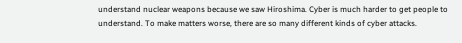understand nuclear weapons because we saw Hiroshima. Cyber is much harder to get people to understand. To make matters worse, there are so many different kinds of cyber attacks.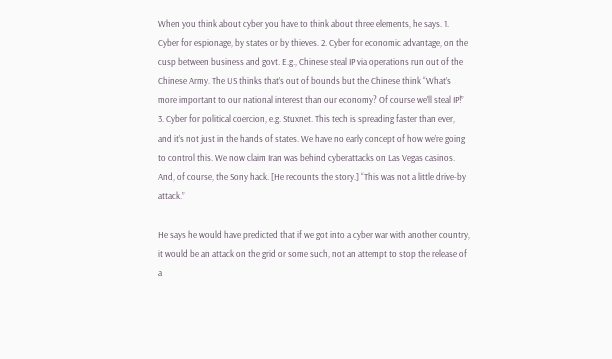When you think about cyber you have to think about three elements, he says. 1. Cyber for espionage, by states or by thieves. 2. Cyber for economic advantage, on the cusp between business and govt. E.g., Chinese steal IP via operations run out of the Chinese Army. The US thinks that’s out of bounds but the Chinese think “What’s more important to our national interest than our economy? Of course we’ll steal IP!” 3. Cyber for political coercion, e.g. Stuxnet. This tech is spreading faster than ever, and it’s not just in the hands of states. We have no early concept of how we’re going to control this. We now claim Iran was behind cyberattacks on Las Vegas casinos. And, of course, the Sony hack. [He recounts the story.] “This was not a little drive-by attack.”

He says he would have predicted that if we got into a cyber war with another country, it would be an attack on the grid or some such, not an attempt to stop the release of a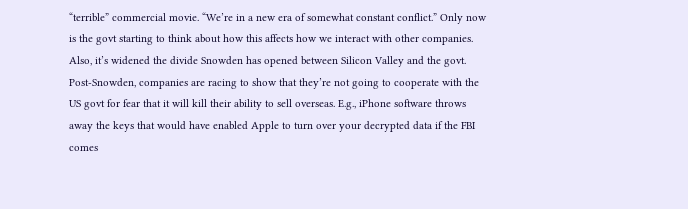“terrible” commercial movie. “We’re in a new era of somewhat constant conflict.” Only now is the govt starting to think about how this affects how we interact with other companies. Also, it’s widened the divide Snowden has opened between Silicon Valley and the govt. Post-Snowden, companies are racing to show that they’re not going to cooperate with the US govt for fear that it will kill their ability to sell overseas. E.g., iPhone software throws away the keys that would have enabled Apple to turn over your decrypted data if the FBI comes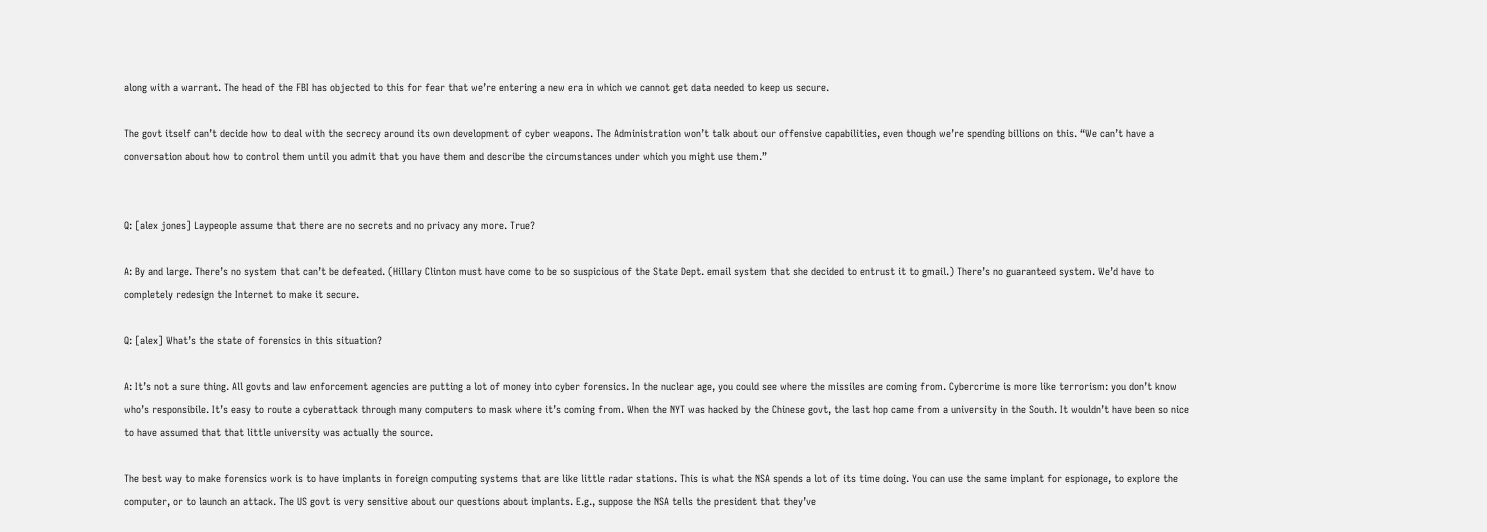along with a warrant. The head of the FBI has objected to this for fear that we’re entering a new era in which we cannot get data needed to keep us secure.

The govt itself can’t decide how to deal with the secrecy around its own development of cyber weapons. The Administration won’t talk about our offensive capabilities, even though we’re spending billions on this. “We can’t have a conversation about how to control them until you admit that you have them and describe the circumstances under which you might use them.”


Q: [alex jones] Laypeople assume that there are no secrets and no privacy any more. True?

A: By and large. There’s no system that can’t be defeated. (Hillary Clinton must have come to be so suspicious of the State Dept. email system that she decided to entrust it to gmail.) There’s no guaranteed system. We’d have to completely redesign the Internet to make it secure.

Q: [alex] What’s the state of forensics in this situation?

A: It’s not a sure thing. All govts and law enforcement agencies are putting a lot of money into cyber forensics. In the nuclear age, you could see where the missiles are coming from. Cybercrime is more like terrorism: you don’t know who’s responsibile. It’s easy to route a cyberattack through many computers to mask where it’s coming from. When the NYT was hacked by the Chinese govt, the last hop came from a university in the South. It wouldn’t have been so nice to have assumed that that little university was actually the source.

The best way to make forensics work is to have implants in foreign computing systems that are like little radar stations. This is what the NSA spends a lot of its time doing. You can use the same implant for espionage, to explore the computer, or to launch an attack. The US govt is very sensitive about our questions about implants. E.g., suppose the NSA tells the president that they’ve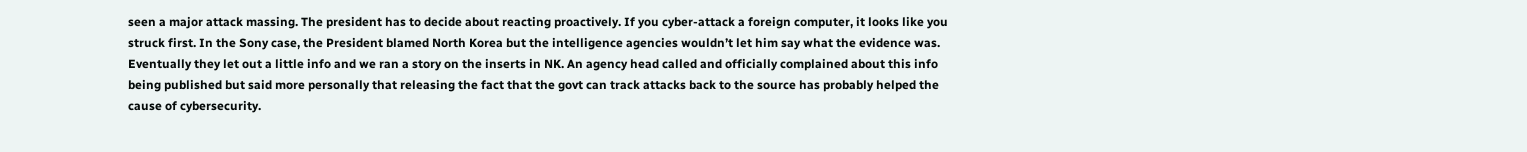seen a major attack massing. The president has to decide about reacting proactively. If you cyber-attack a foreign computer, it looks like you struck first. In the Sony case, the President blamed North Korea but the intelligence agencies wouldn’t let him say what the evidence was. Eventually they let out a little info and we ran a story on the inserts in NK. An agency head called and officially complained about this info being published but said more personally that releasing the fact that the govt can track attacks back to the source has probably helped the cause of cybersecurity.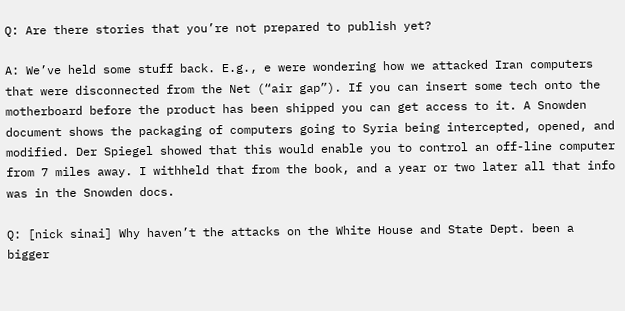Q: Are there stories that you’re not prepared to publish yet?

A: We’ve held some stuff back. E.g., e were wondering how we attacked Iran computers that were disconnected from the Net (“air gap”). If you can insert some tech onto the motherboard before the product has been shipped you can get access to it. A Snowden document shows the packaging of computers going to Syria being intercepted, opened, and modified. Der Spiegel showed that this would enable you to control an off-line computer from 7 miles away. I withheld that from the book, and a year or two later all that info was in the Snowden docs.

Q: [nick sinai] Why haven’t the attacks on the White House and State Dept. been a bigger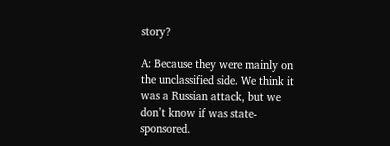story?

A: Because they were mainly on the unclassified side. We think it was a Russian attack, but we don’t know if was state-sponsored.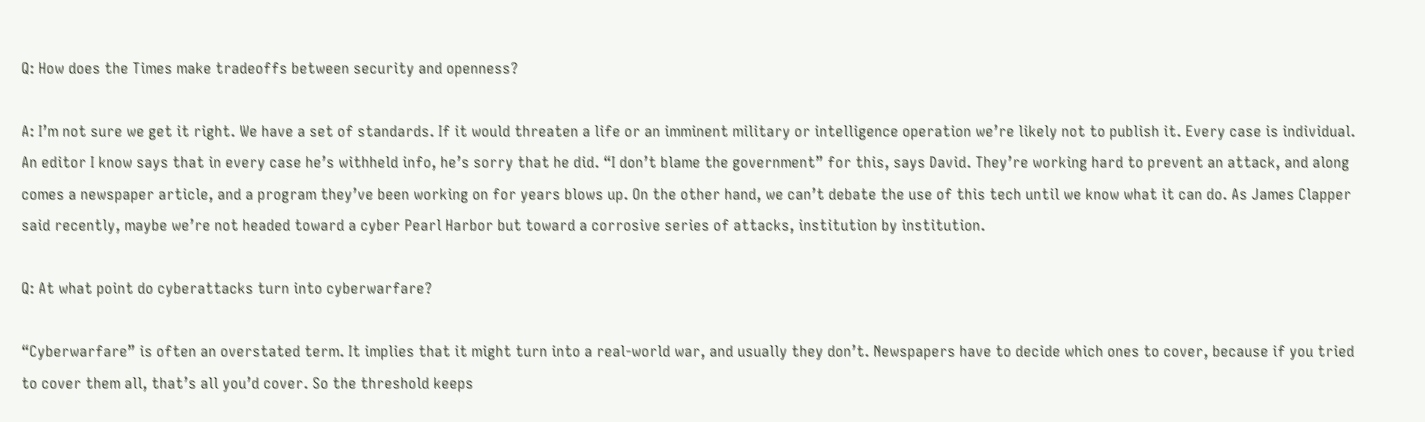Q: How does the Times make tradeoffs between security and openness?

A: I’m not sure we get it right. We have a set of standards. If it would threaten a life or an imminent military or intelligence operation we’re likely not to publish it. Every case is individual. An editor I know says that in every case he’s withheld info, he’s sorry that he did. “I don’t blame the government” for this, says David. They’re working hard to prevent an attack, and along comes a newspaper article, and a program they’ve been working on for years blows up. On the other hand, we can’t debate the use of this tech until we know what it can do. As James Clapper said recently, maybe we’re not headed toward a cyber Pearl Harbor but toward a corrosive series of attacks, institution by institution.

Q: At what point do cyberattacks turn into cyberwarfare?

“Cyberwarfare” is often an overstated term. It implies that it might turn into a real-world war, and usually they don’t. Newspapers have to decide which ones to cover, because if you tried to cover them all, that’s all you’d cover. So the threshold keeps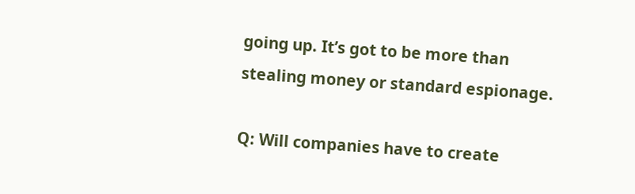going up. It’s got to be more than stealing money or standard espionage.

Q: Will companies have to create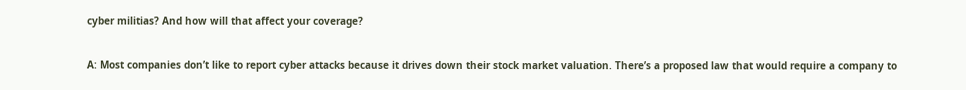cyber militias? And how will that affect your coverage?

A: Most companies don’t like to report cyber attacks because it drives down their stock market valuation. There’s a proposed law that would require a company to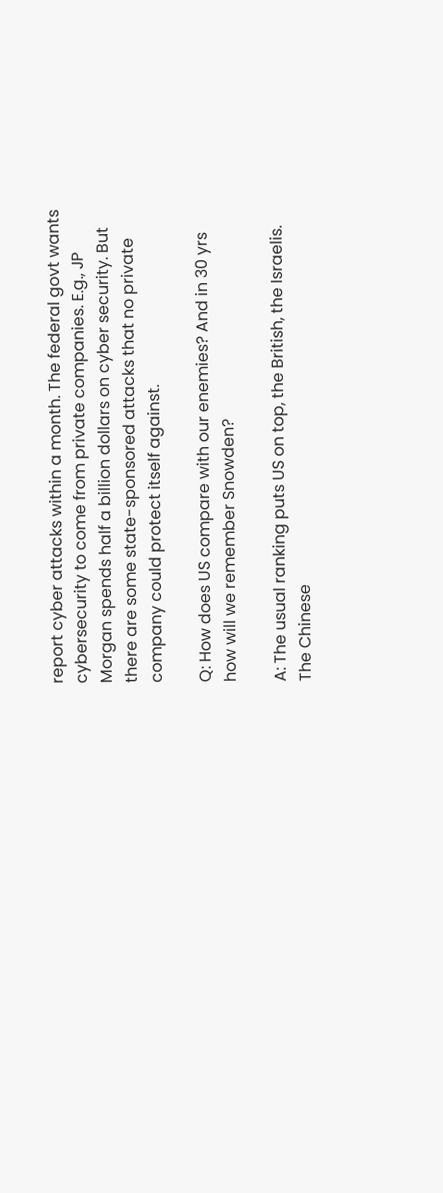report cyber attacks within a month. The federal govt wants cybersecurity to come from private companies. E.g., JP Morgan spends half a billion dollars on cyber security. But there are some state-sponsored attacks that no private company could protect itself against.

Q: How does US compare with our enemies? And in 30 yrs how will we remember Snowden?

A: The usual ranking puts US on top, the British, the Israelis. The Chinese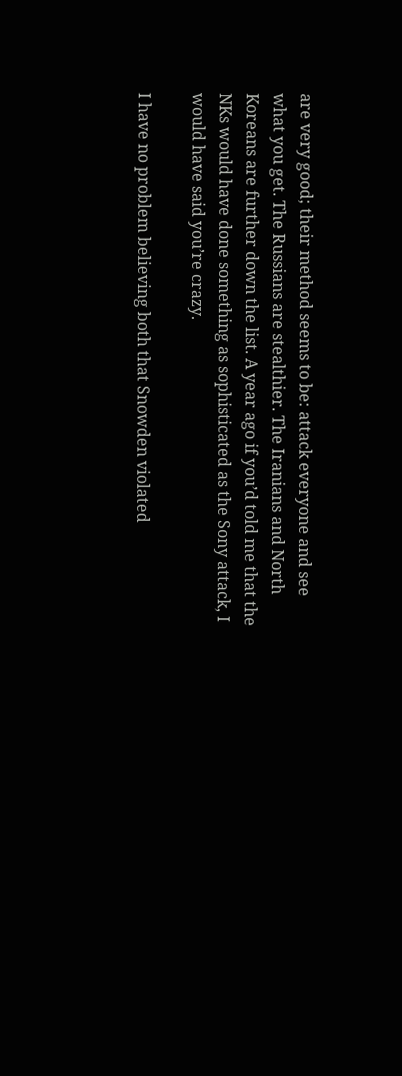are very good; their method seems to be: attack everyone and see what you get. The Russians are stealthier. The Iranians and North Koreans are further down the list. A year ago if you’d told me that the NKs would have done something as sophisticated as the Sony attack, I would have said you’re crazy.

I have no problem believing both that Snowden violated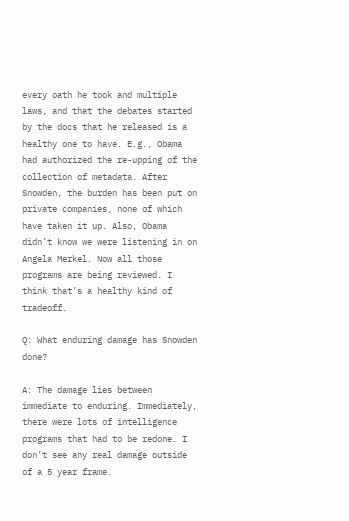every oath he took and multiple laws, and that the debates started by the docs that he released is a healthy one to have. E.g., Obama had authorized the re-upping of the collection of metadata. After Snowden, the burden has been put on private companies, none of which have taken it up. Also, Obama didn’t know we were listening in on Angela Merkel. Now all those programs are being reviewed. I think that’s a healthy kind of tradeoff.

Q: What enduring damage has Snowden done?

A: The damage lies between immediate to enduring. Immediately, there were lots of intelligence programs that had to be redone. I don’t see any real damage outside of a 5 year frame.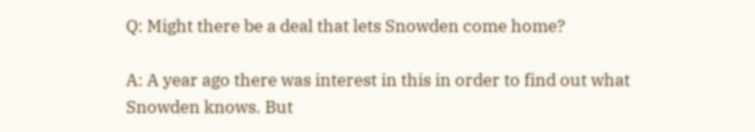Q: Might there be a deal that lets Snowden come home?

A: A year ago there was interest in this in order to find out what Snowden knows. But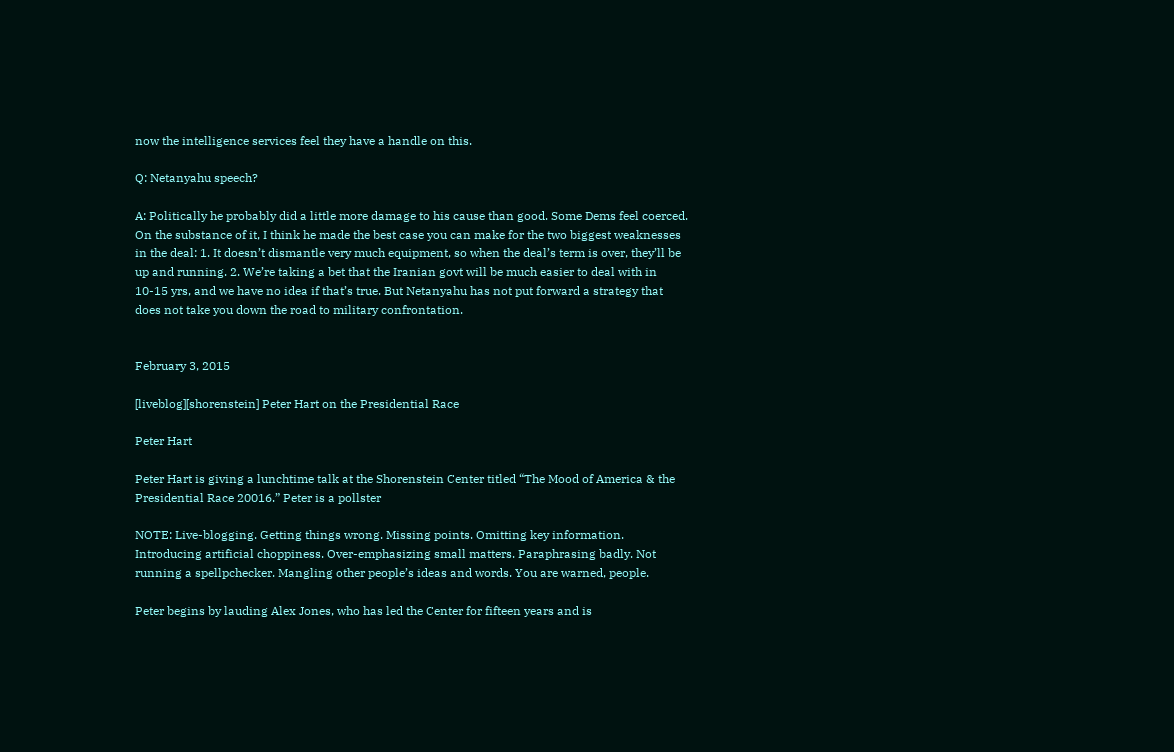now the intelligence services feel they have a handle on this.

Q: Netanyahu speech?

A: Politically he probably did a little more damage to his cause than good. Some Dems feel coerced. On the substance of it, I think he made the best case you can make for the two biggest weaknesses in the deal: 1. It doesn’t dismantle very much equipment, so when the deal’s term is over, they’ll be up and running. 2. We’re taking a bet that the Iranian govt will be much easier to deal with in 10-15 yrs, and we have no idea if that’s true. But Netanyahu has not put forward a strategy that does not take you down the road to military confrontation.


February 3, 2015

[liveblog][shorenstein] Peter Hart on the Presidential Race

Peter Hart

Peter Hart is giving a lunchtime talk at the Shorenstein Center titled “The Mood of America & the Presidential Race 20016.” Peter is a pollster

NOTE: Live-blogging. Getting things wrong. Missing points. Omitting key information. Introducing artificial choppiness. Over-emphasizing small matters. Paraphrasing badly. Not running a spellpchecker. Mangling other people’s ideas and words. You are warned, people.

Peter begins by lauding Alex Jones, who has led the Center for fifteen years and is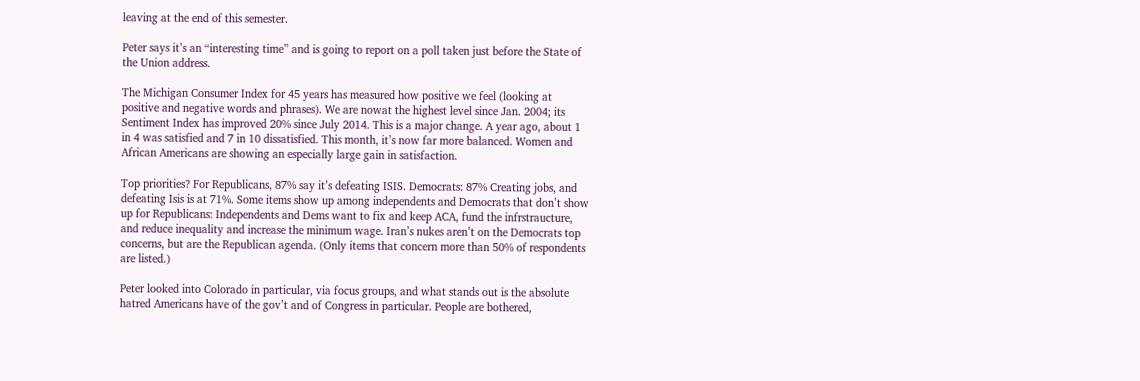leaving at the end of this semester.

Peter says it’s an “interesting time” and is going to report on a poll taken just before the State of the Union address.

The Michigan Consumer Index for 45 years has measured how positive we feel (looking at positive and negative words and phrases). We are nowat the highest level since Jan. 2004; its Sentiment Index has improved 20% since July 2014. This is a major change. A year ago, about 1 in 4 was satisfied and 7 in 10 dissatisfied. This month, it’s now far more balanced. Women and African Americans are showing an especially large gain in satisfaction.

Top priorities? For Republicans, 87% say it’s defeating ISIS. Democrats: 87% Creating jobs, and defeating Isis is at 71%. Some items show up among independents and Democrats that don’t show up for Republicans: Independents and Dems want to fix and keep ACA, fund the infrstraucture, and reduce inequality and increase the minimum wage. Iran’s nukes aren’t on the Democrats top concerns, but are the Republican agenda. (Only items that concern more than 50% of respondents are listed.)

Peter looked into Colorado in particular, via focus groups, and what stands out is the absolute hatred Americans have of the gov’t and of Congress in particular. People are bothered,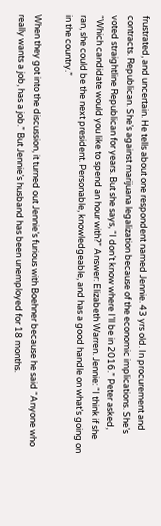frustrated, and uncertain. He tells about one respondent named Jennie. 43 yrs old. In procurement and contracts. Republican. She’s against marijuana legalization because of the economic implications. She’s voted straightline Republican for years. But she says, “I don’t know where I’ll be in 2016.” Peter asked, “Which candidate would you like to spend an hour with?” Answer: Elizabeth Warren. Jennie: “I think if she ran, she could be the next president. Personable, knowledgeable, and has a good handle on what’s going on in the country.”

When they got into the discussion, it turned out Jennie’s furious with Boehner because he said “Anyone who really wants a job, has a job.” But Jennie’s husband has been unemployed for 18 months.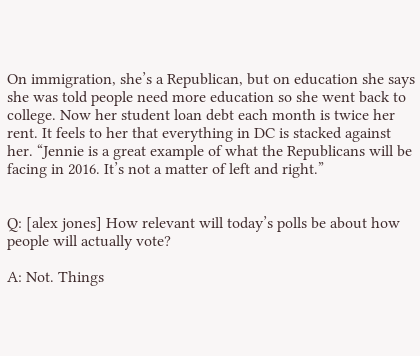On immigration, she’s a Republican, but on education she says she was told people need more education so she went back to college. Now her student loan debt each month is twice her rent. It feels to her that everything in DC is stacked against her. “Jennie is a great example of what the Republicans will be facing in 2016. It’s not a matter of left and right.”


Q: [alex jones] How relevant will today’s polls be about how people will actually vote?

A: Not. Things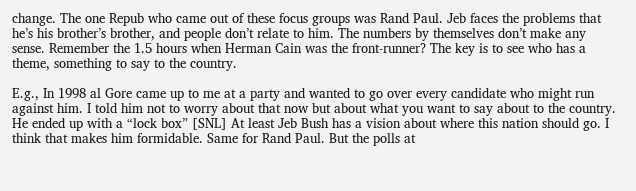change. The one Repub who came out of these focus groups was Rand Paul. Jeb faces the problems that he’s his brother’s brother, and people don’t relate to him. The numbers by themselves don’t make any sense. Remember the 1.5 hours when Herman Cain was the front-runner? The key is to see who has a theme, something to say to the country.

E.g., In 1998 al Gore came up to me at a party and wanted to go over every candidate who might run against him. I told him not to worry about that now but about what you want to say about to the country. He ended up with a “lock box” [SNL] At least Jeb Bush has a vision about where this nation should go. I think that makes him formidable. Same for Rand Paul. But the polls at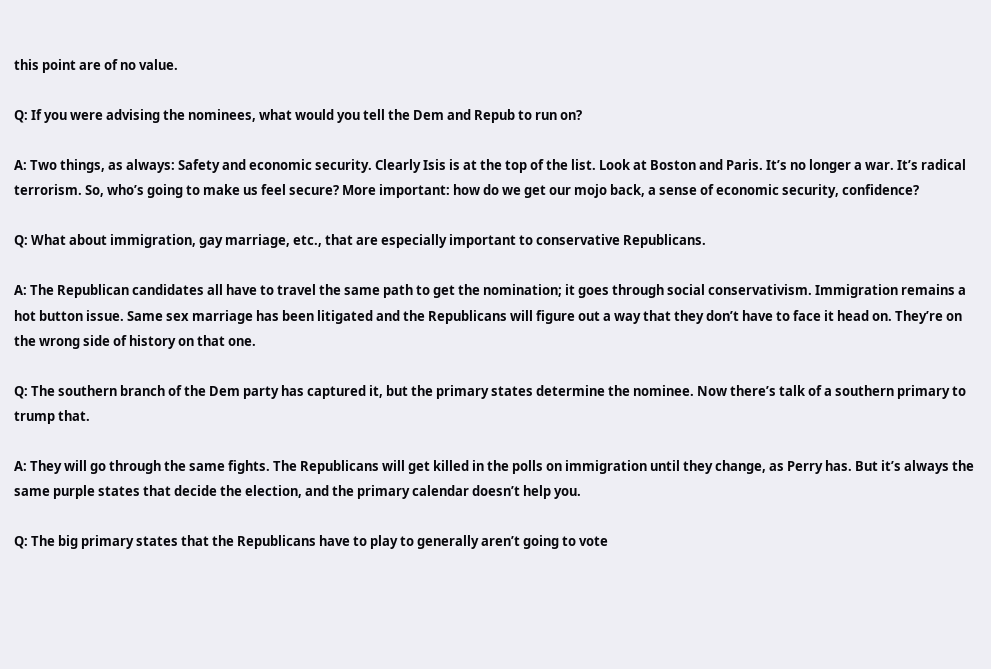this point are of no value.

Q: If you were advising the nominees, what would you tell the Dem and Repub to run on?

A: Two things, as always: Safety and economic security. Clearly Isis is at the top of the list. Look at Boston and Paris. It’s no longer a war. It’s radical terrorism. So, who’s going to make us feel secure? More important: how do we get our mojo back, a sense of economic security, confidence?

Q: What about immigration, gay marriage, etc., that are especially important to conservative Republicans.

A: The Republican candidates all have to travel the same path to get the nomination; it goes through social conservativism. Immigration remains a hot button issue. Same sex marriage has been litigated and the Republicans will figure out a way that they don’t have to face it head on. They’re on the wrong side of history on that one.

Q: The southern branch of the Dem party has captured it, but the primary states determine the nominee. Now there’s talk of a southern primary to trump that.

A: They will go through the same fights. The Republicans will get killed in the polls on immigration until they change, as Perry has. But it’s always the same purple states that decide the election, and the primary calendar doesn’t help you.

Q: The big primary states that the Republicans have to play to generally aren’t going to vote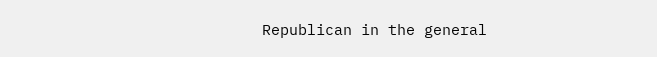Republican in the general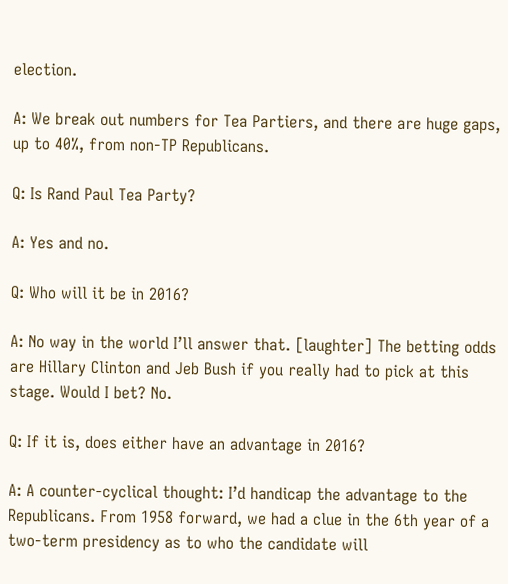election.

A: We break out numbers for Tea Partiers, and there are huge gaps, up to 40%, from non-TP Republicans.

Q: Is Rand Paul Tea Party?

A: Yes and no.

Q: Who will it be in 2016?

A: No way in the world I’ll answer that. [laughter] The betting odds are Hillary Clinton and Jeb Bush if you really had to pick at this stage. Would I bet? No.

Q: If it is, does either have an advantage in 2016?

A: A counter-cyclical thought: I’d handicap the advantage to the Republicans. From 1958 forward, we had a clue in the 6th year of a two-term presidency as to who the candidate will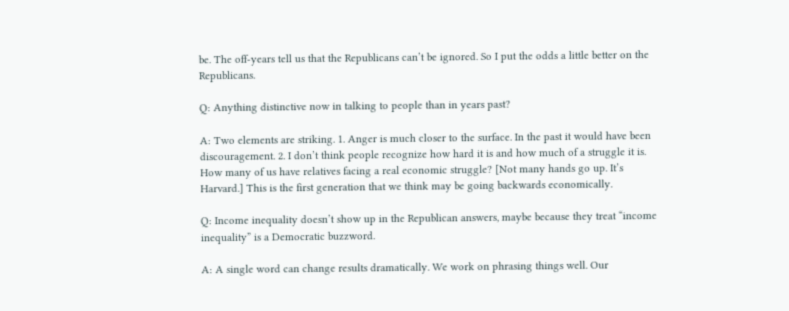be. The off-years tell us that the Republicans can’t be ignored. So I put the odds a little better on the Republicans.

Q: Anything distinctive now in talking to people than in years past?

A: Two elements are striking. 1. Anger is much closer to the surface. In the past it would have been discouragement. 2. I don’t think people recognize how hard it is and how much of a struggle it is. How many of us have relatives facing a real economic struggle? [Not many hands go up. It’s Harvard.] This is the first generation that we think may be going backwards economically.

Q: Income inequality doesn’t show up in the Republican answers, maybe because they treat “income inequality” is a Democratic buzzword.

A: A single word can change results dramatically. We work on phrasing things well. Our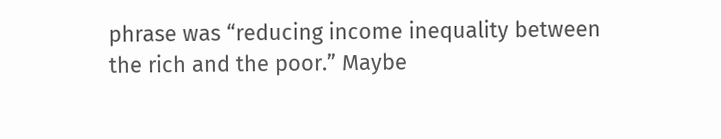phrase was “reducing income inequality between the rich and the poor.” Maybe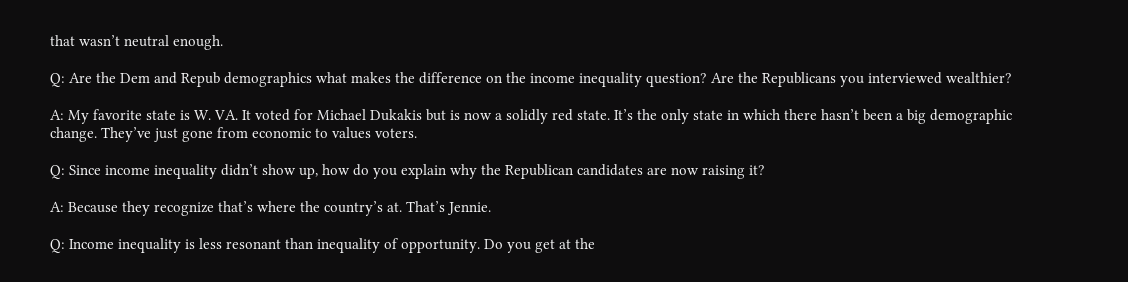that wasn’t neutral enough.

Q: Are the Dem and Repub demographics what makes the difference on the income inequality question? Are the Republicans you interviewed wealthier?

A: My favorite state is W. VA. It voted for Michael Dukakis but is now a solidly red state. It’s the only state in which there hasn’t been a big demographic change. They’ve just gone from economic to values voters.

Q: Since income inequality didn’t show up, how do you explain why the Republican candidates are now raising it?

A: Because they recognize that’s where the country’s at. That’s Jennie.

Q: Income inequality is less resonant than inequality of opportunity. Do you get at the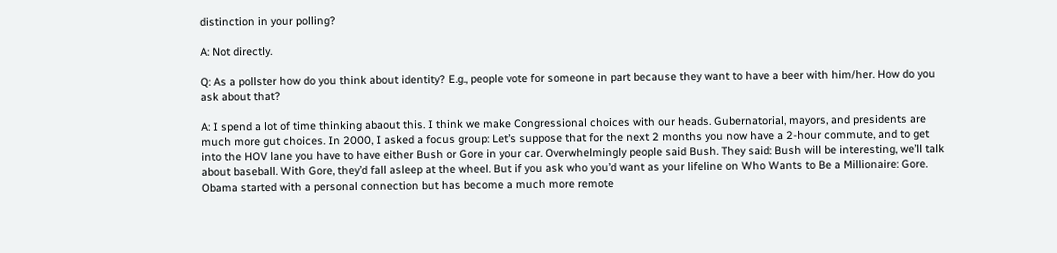distinction in your polling?

A: Not directly.

Q: As a pollster how do you think about identity? E.g., people vote for someone in part because they want to have a beer with him/her. How do you ask about that?

A: I spend a lot of time thinking abaout this. I think we make Congressional choices with our heads. Gubernatorial, mayors, and presidents are much more gut choices. In 2000, I asked a focus group: Let’s suppose that for the next 2 months you now have a 2-hour commute, and to get into the HOV lane you have to have either Bush or Gore in your car. Overwhelmingly people said Bush. They said: Bush will be interesting, we’ll talk about baseball. With Gore, they’d fall asleep at the wheel. But if you ask who you’d want as your lifeline on Who Wants to Be a Millionaire: Gore. Obama started with a personal connection but has become a much more remote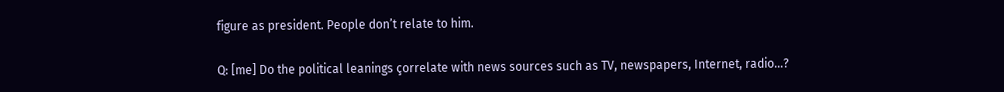figure as president. People don’t relate to him.

Q: [me] Do the political leanings çorrelate with news sources such as TV, newspapers, Internet, radio…?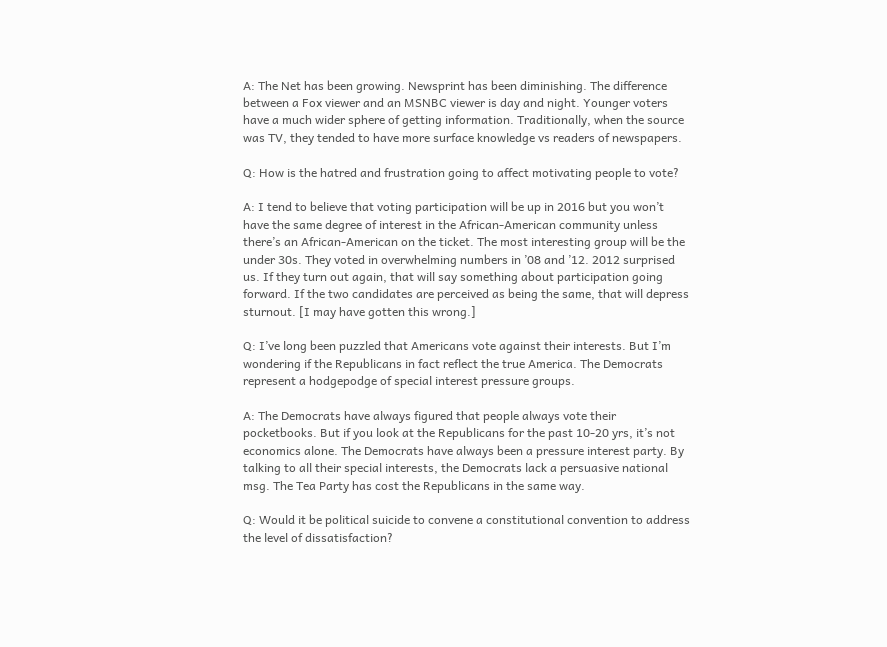A: The Net has been growing. Newsprint has been diminishing. The difference between a Fox viewer and an MSNBC viewer is day and night. Younger voters have a much wider sphere of getting information. Traditionally, when the source was TV, they tended to have more surface knowledge vs readers of newspapers.

Q: How is the hatred and frustration going to affect motivating people to vote?

A: I tend to believe that voting participation will be up in 2016 but you won’t have the same degree of interest in the African-American community unless there’s an African-American on the ticket. The most interesting group will be the under 30s. They voted in overwhelming numbers in ’08 and ’12. 2012 surprised us. If they turn out again, that will say something about participation going forward. If the two candidates are perceived as being the same, that will depress sturnout. [I may have gotten this wrong.]

Q: I’ve long been puzzled that Americans vote against their interests. But I’m wondering if the Republicans in fact reflect the true America. The Democrats represent a hodgepodge of special interest pressure groups.

A: The Democrats have always figured that people always vote their pocketbooks. But if you look at the Republicans for the past 10-20 yrs, it’s not economics alone. The Democrats have always been a pressure interest party. By talking to all their special interests, the Democrats lack a persuasive national msg. The Tea Party has cost the Republicans in the same way.

Q: Would it be political suicide to convene a constitutional convention to address the level of dissatisfaction?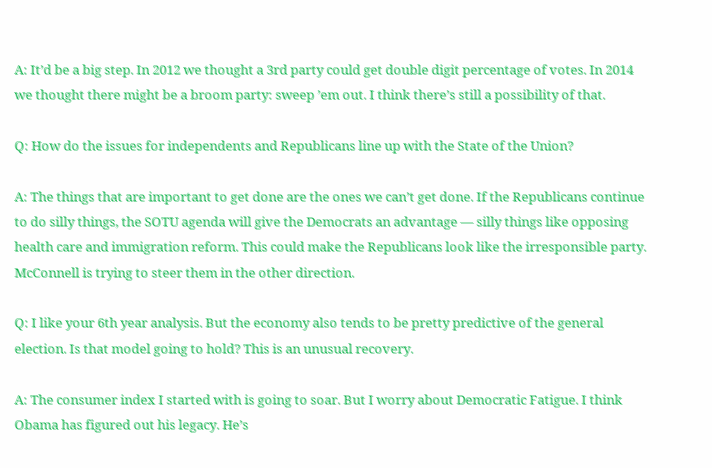A: It’d be a big step. In 2012 we thought a 3rd party could get double digit percentage of votes. In 2014 we thought there might be a broom party: sweep ’em out. I think there’s still a possibility of that.

Q: How do the issues for independents and Republicans line up with the State of the Union?

A: The things that are important to get done are the ones we can’t get done. If the Republicans continue to do silly things, the SOTU agenda will give the Democrats an advantage — silly things like opposing health care and immigration reform. This could make the Republicans look like the irresponsible party. McConnell is trying to steer them in the other direction.

Q: I like your 6th year analysis. But the economy also tends to be pretty predictive of the general election. Is that model going to hold? This is an unusual recovery.

A: The consumer index I started with is going to soar. But I worry about Democratic Fatigue. I think Obama has figured out his legacy. He’s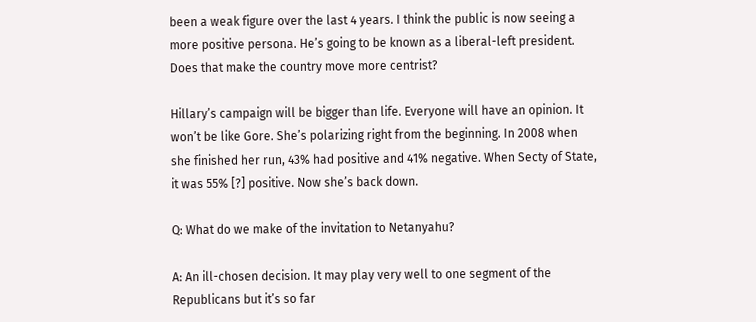been a weak figure over the last 4 years. I think the public is now seeing a more positive persona. He’s going to be known as a liberal-left president. Does that make the country move more centrist?

Hillary’s campaign will be bigger than life. Everyone will have an opinion. It won’t be like Gore. She’s polarizing right from the beginning. In 2008 when she finished her run, 43% had positive and 41% negative. When Secty of State, it was 55% [?] positive. Now she’s back down.

Q: What do we make of the invitation to Netanyahu?

A: An ill-chosen decision. It may play very well to one segment of the Republicans but it’s so far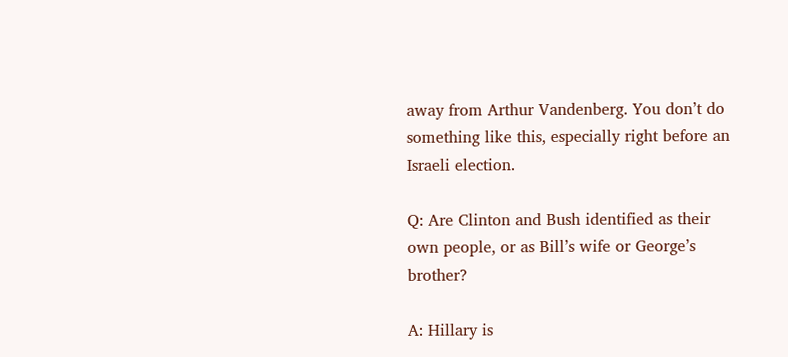away from Arthur Vandenberg. You don’t do something like this, especially right before an Israeli election.

Q: Are Clinton and Bush identified as their own people, or as Bill’s wife or George’s brother?

A: Hillary is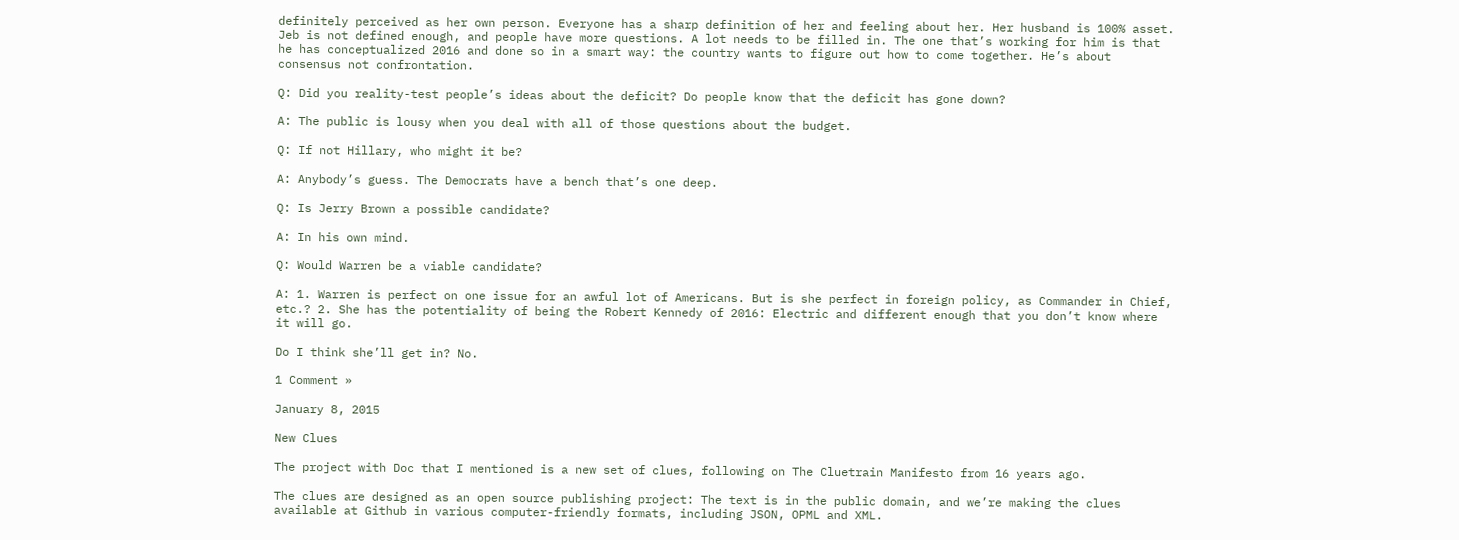definitely perceived as her own person. Everyone has a sharp definition of her and feeling about her. Her husband is 100% asset. Jeb is not defined enough, and people have more questions. A lot needs to be filled in. The one that’s working for him is that he has conceptualized 2016 and done so in a smart way: the country wants to figure out how to come together. He’s about consensus not confrontation.

Q: Did you reality-test people’s ideas about the deficit? Do people know that the deficit has gone down?

A: The public is lousy when you deal with all of those questions about the budget.

Q: If not Hillary, who might it be?

A: Anybody’s guess. The Democrats have a bench that’s one deep.

Q: Is Jerry Brown a possible candidate?

A: In his own mind.

Q: Would Warren be a viable candidate?

A: 1. Warren is perfect on one issue for an awful lot of Americans. But is she perfect in foreign policy, as Commander in Chief, etc.? 2. She has the potentiality of being the Robert Kennedy of 2016: Electric and different enough that you don’t know where it will go.

Do I think she’ll get in? No.

1 Comment »

January 8, 2015

New Clues

The project with Doc that I mentioned is a new set of clues, following on The Cluetrain Manifesto from 16 years ago.

The clues are designed as an open source publishing project: The text is in the public domain, and we’re making the clues available at Github in various computer-friendly formats, including JSON, OPML and XML.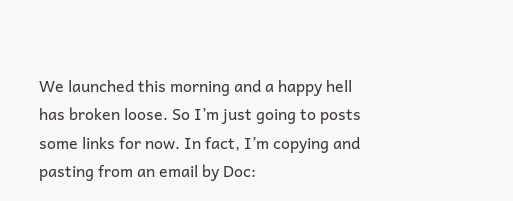We launched this morning and a happy hell has broken loose. So I’m just going to posts some links for now. In fact, I’m copying and pasting from an email by Doc: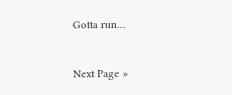Gotta run…


Next Page »